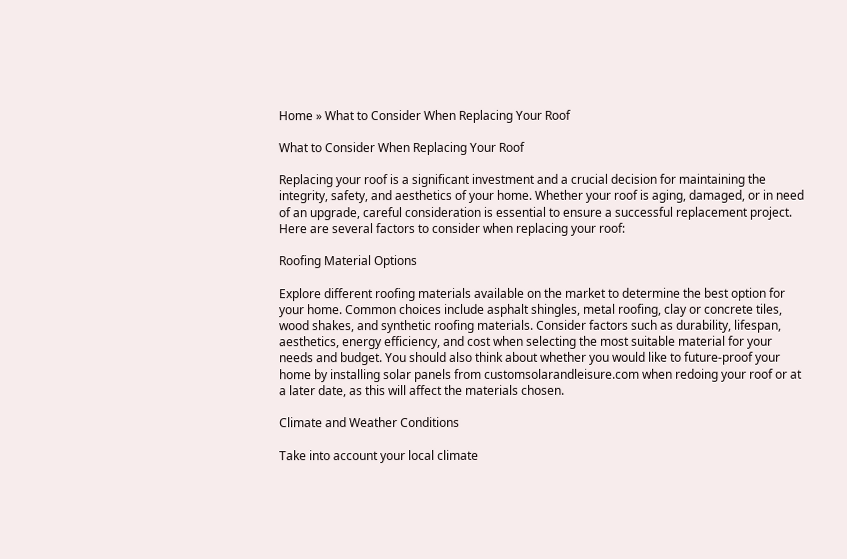Home » What to Consider When Replacing Your Roof

What to Consider When Replacing Your Roof

Replacing your roof is a significant investment and a crucial decision for maintaining the integrity, safety, and aesthetics of your home. Whether your roof is aging, damaged, or in need of an upgrade, careful consideration is essential to ensure a successful replacement project. Here are several factors to consider when replacing your roof:

Roofing Material Options

Explore different roofing materials available on the market to determine the best option for your home. Common choices include asphalt shingles, metal roofing, clay or concrete tiles, wood shakes, and synthetic roofing materials. Consider factors such as durability, lifespan, aesthetics, energy efficiency, and cost when selecting the most suitable material for your needs and budget. You should also think about whether you would like to future-proof your home by installing solar panels from customsolarandleisure.com when redoing your roof or at a later date, as this will affect the materials chosen.

Climate and Weather Conditions

Take into account your local climate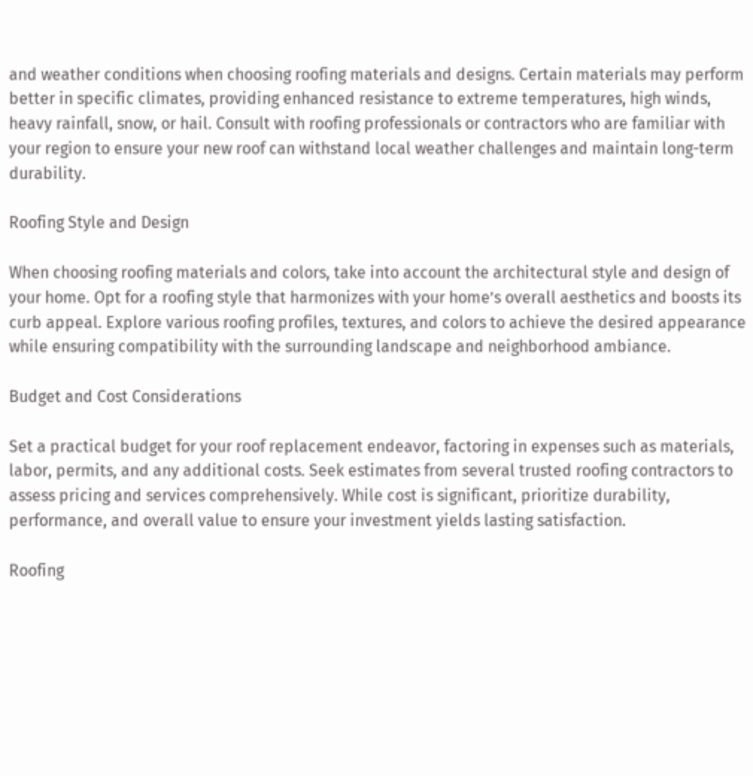and weather conditions when choosing roofing materials and designs. Certain materials may perform better in specific climates, providing enhanced resistance to extreme temperatures, high winds, heavy rainfall, snow, or hail. Consult with roofing professionals or contractors who are familiar with your region to ensure your new roof can withstand local weather challenges and maintain long-term durability.

Roofing Style and Design

When choosing roofing materials and colors, take into account the architectural style and design of your home. Opt for a roofing style that harmonizes with your home’s overall aesthetics and boosts its curb appeal. Explore various roofing profiles, textures, and colors to achieve the desired appearance while ensuring compatibility with the surrounding landscape and neighborhood ambiance.

Budget and Cost Considerations

Set a practical budget for your roof replacement endeavor, factoring in expenses such as materials, labor, permits, and any additional costs. Seek estimates from several trusted roofing contractors to assess pricing and services comprehensively. While cost is significant, prioritize durability, performance, and overall value to ensure your investment yields lasting satisfaction.

Roofing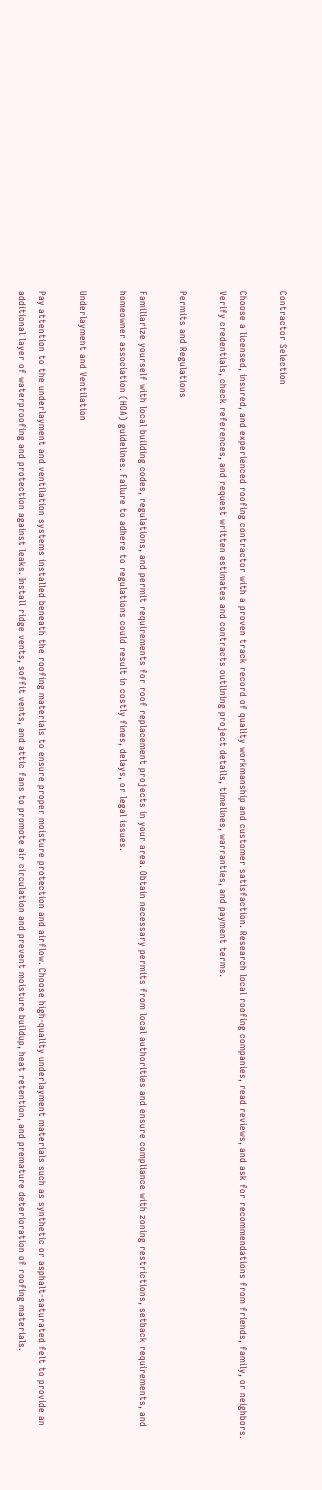Contractor Selection

Choose a licensed, insured, and experienced roofing contractor with a proven track record of quality workmanship and customer satisfaction. Research local roofing companies, read reviews, and ask for recommendations from friends, family, or neighbors. Verify credentials, check references, and request written estimates and contracts outlining project details, timelines, warranties, and payment terms.

Permits and Regulations

Familiarize yourself with local building codes, regulations, and permit requirements for roof replacement projects in your area. Obtain necessary permits from local authorities and ensure compliance with zoning restrictions, setback requirements, and homeowner association (HOA) guidelines. Failure to adhere to regulations could result in costly fines, delays, or legal issues.

Underlayment and Ventilation

Pay attention to the underlayment and ventilation systems installed beneath the roofing materials to ensure proper moisture protection and airflow. Choose high-quality underlayment materials such as synthetic or asphalt-saturated felt to provide an additional layer of waterproofing and protection against leaks. Install ridge vents, soffit vents, and attic fans to promote air circulation and prevent moisture buildup, heat retention, and premature deterioration of roofing materials.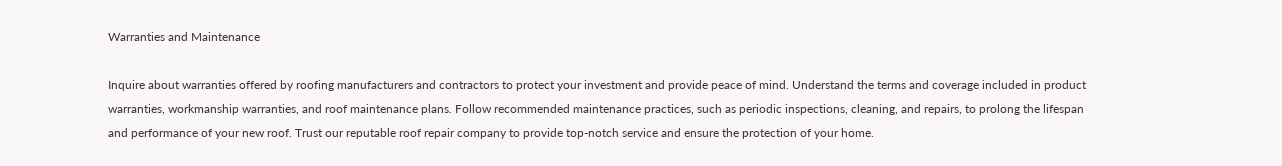Warranties and Maintenance

Inquire about warranties offered by roofing manufacturers and contractors to protect your investment and provide peace of mind. Understand the terms and coverage included in product warranties, workmanship warranties, and roof maintenance plans. Follow recommended maintenance practices, such as periodic inspections, cleaning, and repairs, to prolong the lifespan and performance of your new roof. Trust our reputable roof repair company to provide top-notch service and ensure the protection of your home.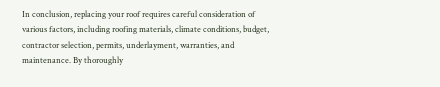In conclusion, replacing your roof requires careful consideration of various factors, including roofing materials, climate conditions, budget, contractor selection, permits, underlayment, warranties, and maintenance. By thoroughly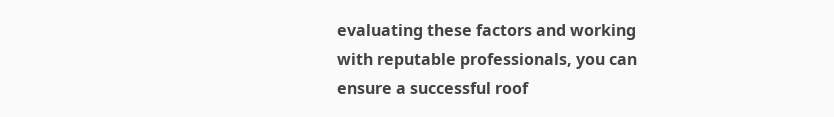evaluating these factors and working with reputable professionals, you can ensure a successful roof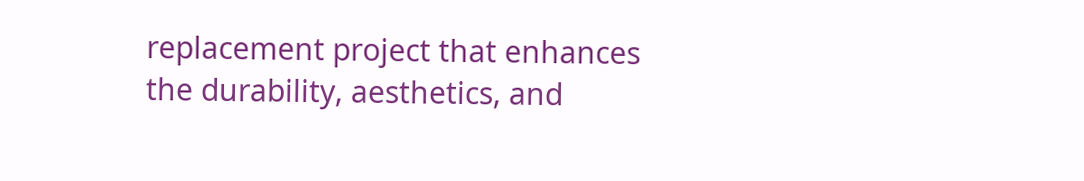replacement project that enhances the durability, aesthetics, and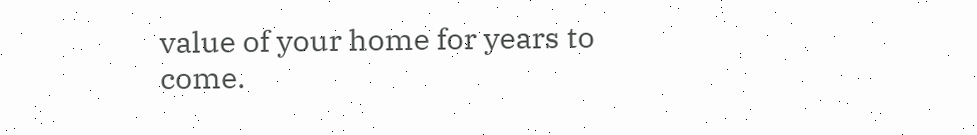value of your home for years to come.